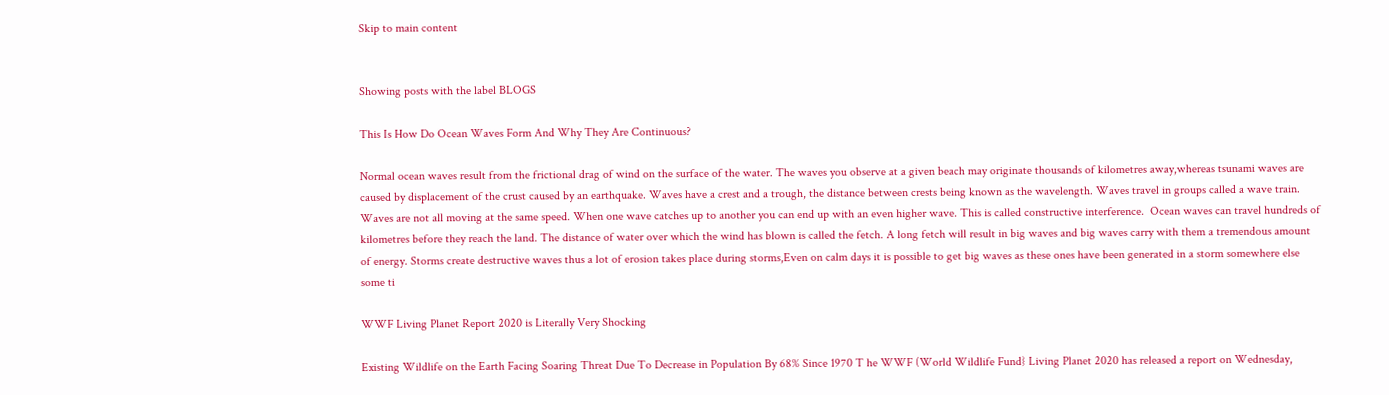Skip to main content


Showing posts with the label BLOGS

This Is How Do Ocean Waves Form And Why They Are Continuous?

Normal ocean waves result from the frictional drag of wind on the surface of the water. The waves you observe at a given beach may originate thousands of kilometres away,whereas tsunami waves are caused by displacement of the crust caused by an earthquake. Waves have a crest and a trough, the distance between crests being known as the wavelength. Waves travel in groups called a wave train. Waves are not all moving at the same speed. When one wave catches up to another you can end up with an even higher wave. This is called constructive interference.  Ocean waves can travel hundreds of kilometres before they reach the land. The distance of water over which the wind has blown is called the fetch. A long fetch will result in big waves and big waves carry with them a tremendous amount of energy. Storms create destructive waves thus a lot of erosion takes place during storms,Even on calm days it is possible to get big waves as these ones have been generated in a storm somewhere else some ti

WWF Living Planet Report 2020 is Literally Very Shocking

Existing Wildlife on the Earth Facing Soaring Threat Due To Decrease in Population By 68% Since 1970 T he WWF (World Wildlife Fund} Living Planet 2020 has released a report on Wednesday,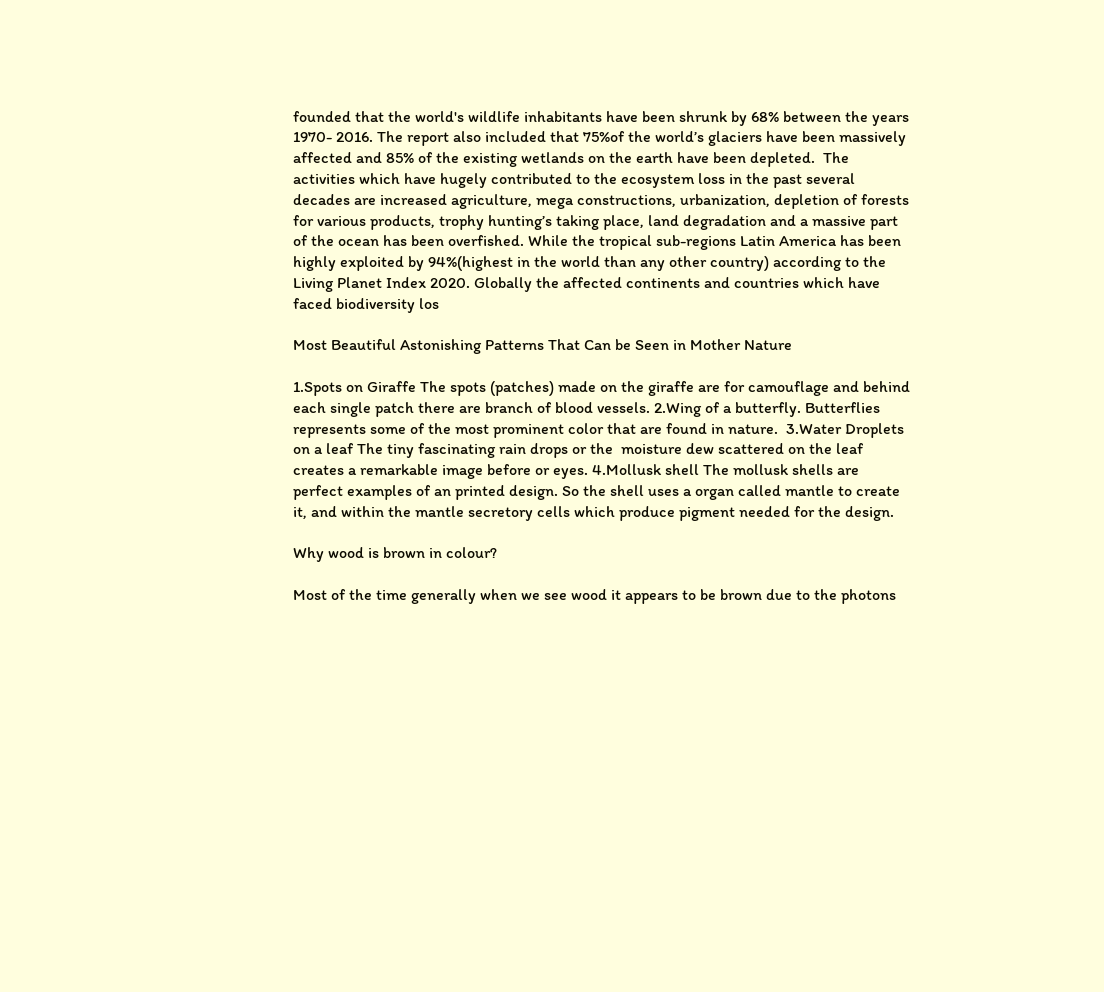founded that the world's wildlife inhabitants have been shrunk by 68% between the years 1970- 2016. The report also included that 75%of the world’s glaciers have been massively affected and 85% of the existing wetlands on the earth have been depleted.  The activities which have hugely contributed to the ecosystem loss in the past several decades are increased agriculture, mega constructions, urbanization, depletion of forests for various products, trophy hunting’s taking place, land degradation and a massive part of the ocean has been overfished. While the tropical sub-regions Latin America has been highly exploited by 94%(highest in the world than any other country) according to the Living Planet Index 2020. Globally the affected continents and countries which have faced biodiversity los

Most Beautiful Astonishing Patterns That Can be Seen in Mother Nature

1.Spots on Giraffe The spots (patches) made on the giraffe are for camouflage and behind each single patch there are branch of blood vessels. 2.Wing of a butterfly. Butterflies  represents some of the most prominent color that are found in nature.  3.Water Droplets on a leaf The tiny fascinating rain drops or the  moisture dew scattered on the leaf creates a remarkable image before or eyes. 4.Mollusk shell The mollusk shells are perfect examples of an printed design. So the shell uses a organ called mantle to create it, and within the mantle secretory cells which produce pigment needed for the design.

Why wood is brown in colour?

Most of the time generally when we see wood it appears to be brown due to the photons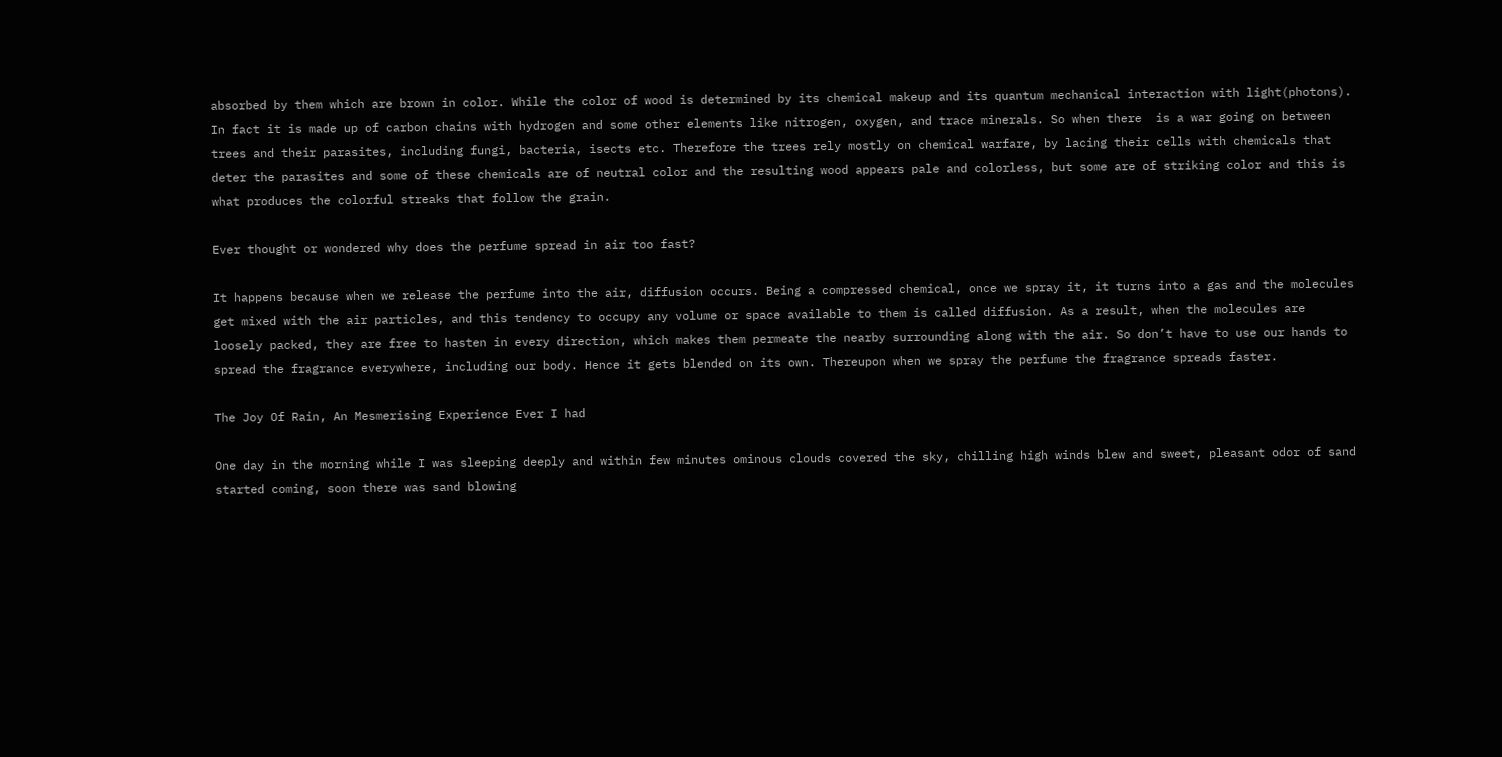absorbed by them which are brown in color. While the color of wood is determined by its chemical makeup and its quantum mechanical interaction with light(photons). In fact it is made up of carbon chains with hydrogen and some other elements like nitrogen, oxygen, and trace minerals. So when there  is a war going on between trees and their parasites, including fungi, bacteria, isects etc. Therefore the trees rely mostly on chemical warfare, by lacing their cells with chemicals that deter the parasites and some of these chemicals are of neutral color and the resulting wood appears pale and colorless, but some are of striking color and this is what produces the colorful streaks that follow the grain.

Ever thought or wondered why does the perfume spread in air too fast?

It happens because when we release the perfume into the air, diffusion occurs. Being a compressed chemical, once we spray it, it turns into a gas and the molecules get mixed with the air particles, and this tendency to occupy any volume or space available to them is called diffusion. As a result, when the molecules are loosely packed, they are free to hasten in every direction, which makes them permeate the nearby surrounding along with the air. So don’t have to use our hands to spread the fragrance everywhere, including our body. Hence it gets blended on its own. Thereupon when we spray the perfume the fragrance spreads faster.

The Joy Of Rain, An Mesmerising Experience Ever I had

One day in the morning while I was sleeping deeply and within few minutes ominous clouds covered the sky, chilling high winds blew and sweet, pleasant odor of sand started coming, soon there was sand blowing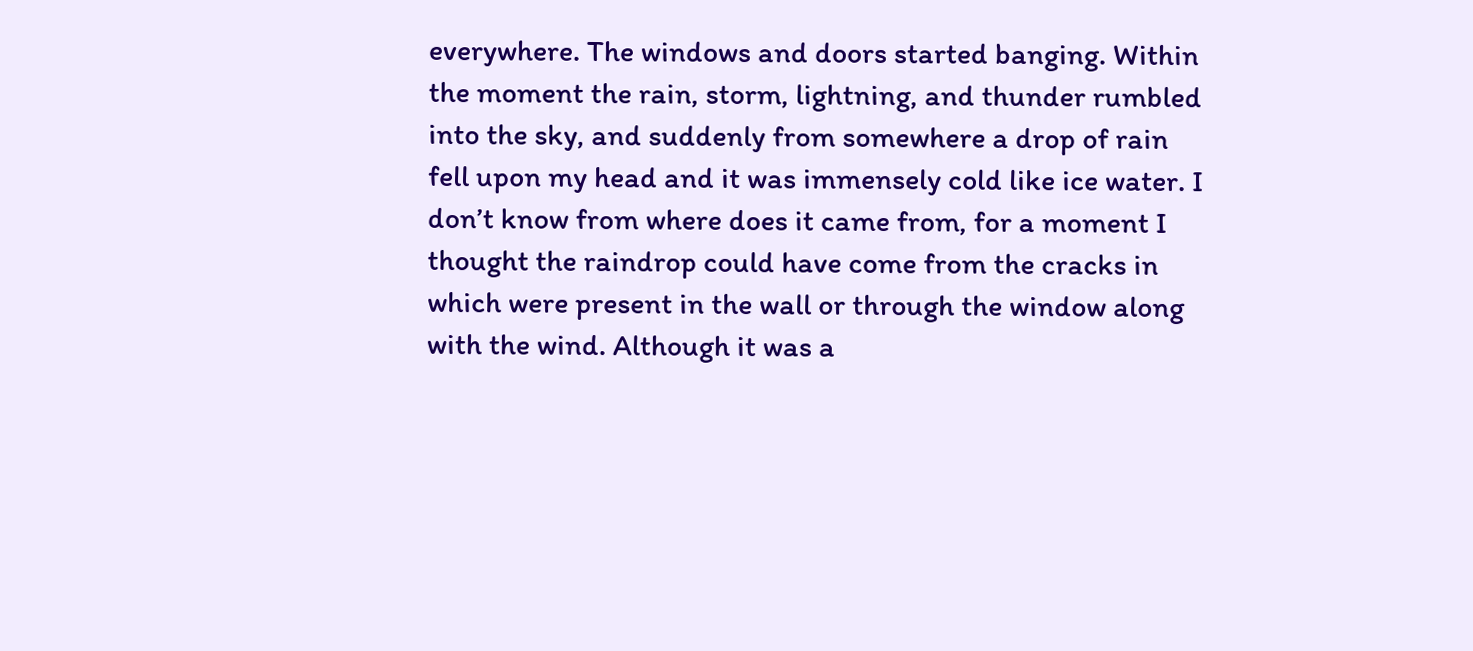everywhere. The windows and doors started banging. Within the moment the rain, storm, lightning, and thunder rumbled into the sky, and suddenly from somewhere a drop of rain fell upon my head and it was immensely cold like ice water. I don’t know from where does it came from, for a moment I thought the raindrop could have come from the cracks in which were present in the wall or through the window along with the wind. Although it was a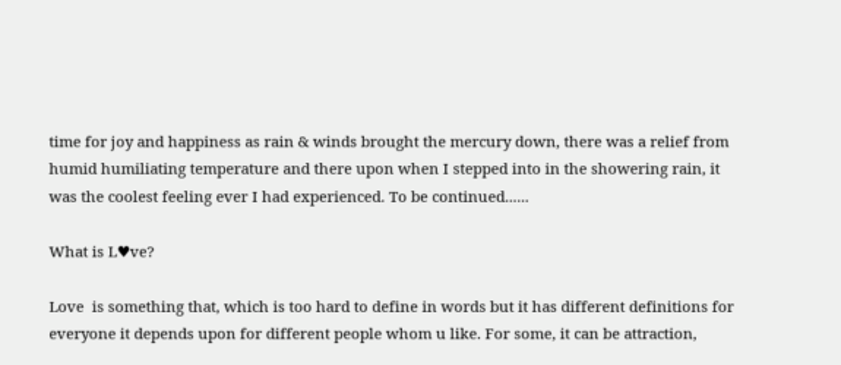time for joy and happiness as rain & winds brought the mercury down, there was a relief from humid humiliating temperature and there upon when I stepped into in the showering rain, it was the coolest feeling ever I had experienced. To be continued......

What is L♥ve?

Love  is something that, which is too hard to define in words but it has different definitions for everyone it depends upon for different people whom u like. For some, it can be attraction,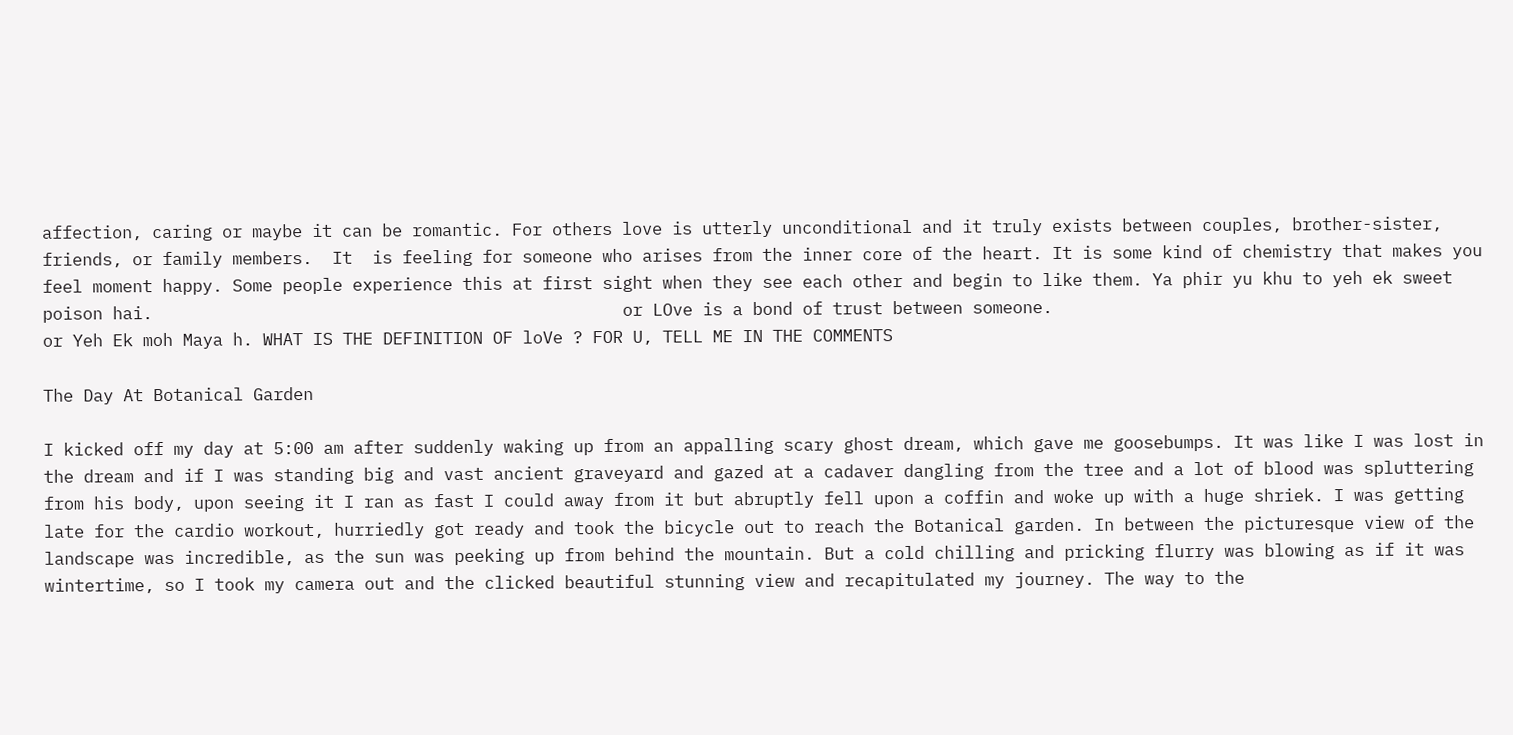affection, caring or maybe it can be romantic. For others love is utterly unconditional and it truly exists between couples, brother-sister, friends, or family members.  It  is feeling for someone who arises from the inner core of the heart. It is some kind of chemistry that makes you feel moment happy. Some people experience this at first sight when they see each other and begin to like them. Ya phir yu khu to yeh ek sweet poison hai.                                               or LOve is a bond of trust between someone.                                               or Yeh Ek moh Maya h. WHAT IS THE DEFINITION OF loVe ? FOR U, TELL ME IN THE COMMENTS

The Day At Botanical Garden

I kicked off my day at 5:00 am after suddenly waking up from an appalling scary ghost dream, which gave me goosebumps. It was like I was lost in the dream and if I was standing big and vast ancient graveyard and gazed at a cadaver dangling from the tree and a lot of blood was spluttering from his body, upon seeing it I ran as fast I could away from it but abruptly fell upon a coffin and woke up with a huge shriek. I was getting late for the cardio workout, hurriedly got ready and took the bicycle out to reach the Botanical garden. In between the picturesque view of the landscape was incredible, as the sun was peeking up from behind the mountain. But a cold chilling and pricking flurry was blowing as if it was wintertime, so I took my camera out and the clicked beautiful stunning view and recapitulated my journey. The way to the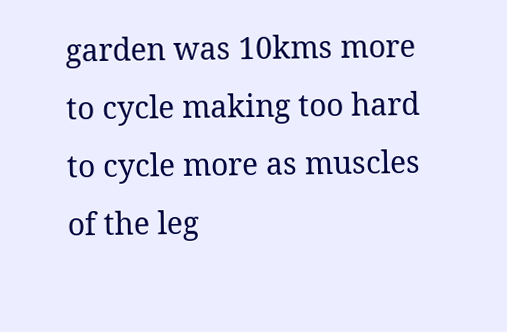garden was 10kms more to cycle making too hard to cycle more as muscles of the leg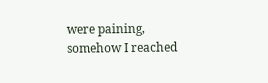were paining, somehow I reached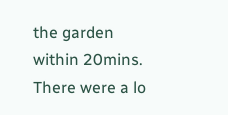the garden within 20mins. There were a lo